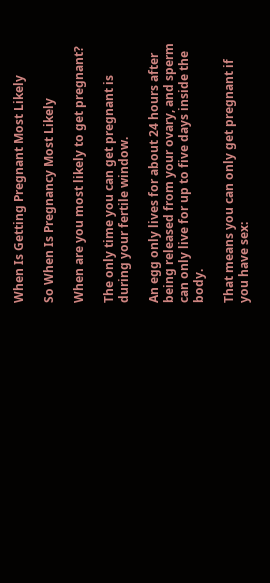When Is Getting Pregnant Most Likely

So When Is Pregnancy Most Likely

When are you most likely to get pregnant?

The only time you can get pregnant is during your fertile window.

An egg only lives for about 24 hours after being released from your ovary, and sperm can only live for up to five days inside the body.

That means you can only get pregnant if you have sex: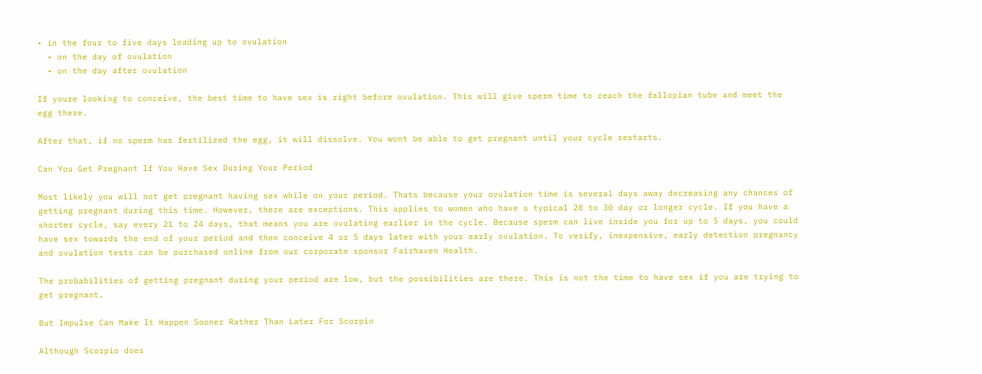• in the four to five days leading up to ovulation
  • on the day of ovulation
  • on the day after ovulation

If youre looking to conceive, the best time to have sex is right before ovulation. This will give sperm time to reach the fallopian tube and meet the egg there.

After that, if no sperm has fertilized the egg, it will dissolve. You wont be able to get pregnant until your cycle restarts.

Can You Get Pregnant If You Have Sex During Your Period

Most likely you will not get pregnant having sex while on your period. Thats because your ovulation time is several days away decreasing any chances of getting pregnant during this time. However, there are exceptions. This applies to women who have a typical 28 to 30 day or longer cycle. If you have a shorter cycle, say every 21 to 24 days, that means you are ovulating earlier in the cycle. Because sperm can live inside you for up to 5 days, you could have sex towards the end of your period and then conceive 4 or 5 days later with your early ovulation. To verify, inexpensive, early detection pregnancy and ovulation tests can be purchased online from our corporate sponsor Fairhaven Health.

The probabilities of getting pregnant during your period are low, but the possibilities are there. This is not the time to have sex if you are trying to get pregnant.

But Impulse Can Make It Happen Sooner Rather Than Later For Scorpio

Although Scorpio does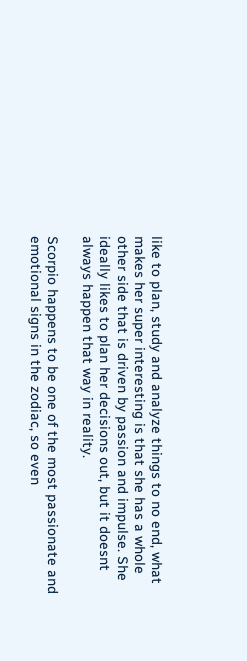like to plan, study and analyze things to no end, what makes her super interesting is that she has a whole other side that is driven by passion and impulse. She ideally likes to plan her decisions out, but it doesnt always happen that way in reality.

Scorpio happens to be one of the most passionate and emotional signs in the zodiac, so even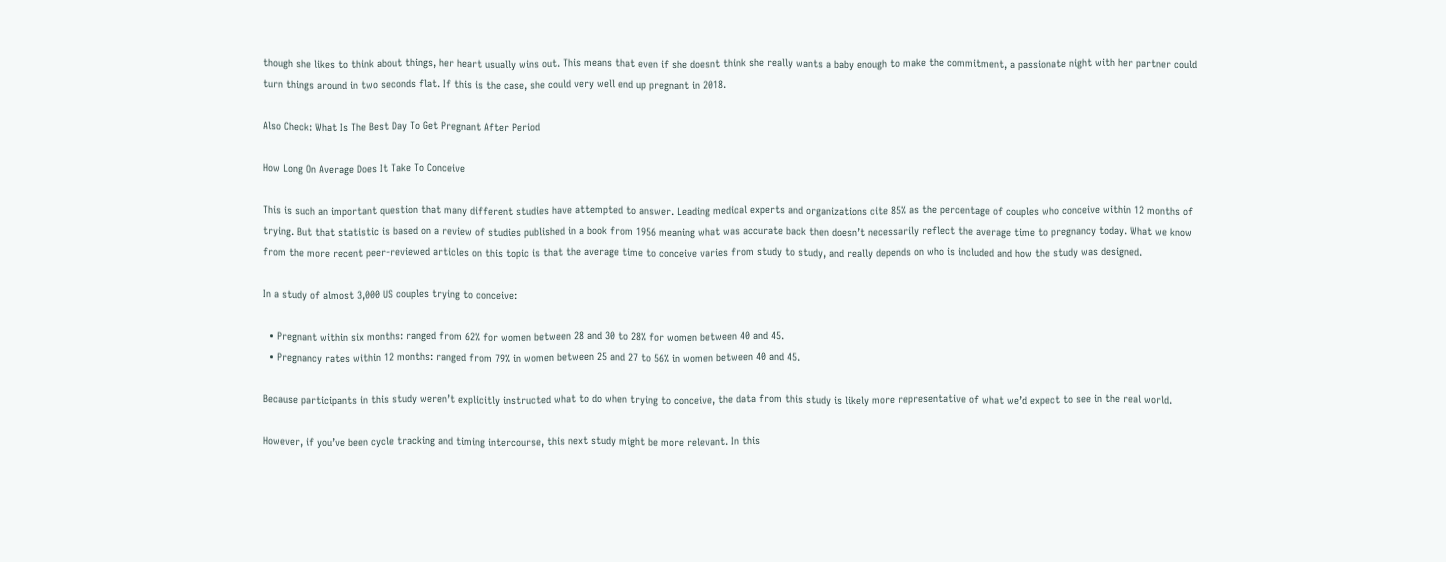though she likes to think about things, her heart usually wins out. This means that even if she doesnt think she really wants a baby enough to make the commitment, a passionate night with her partner could turn things around in two seconds flat. If this is the case, she could very well end up pregnant in 2018.

Also Check: What Is The Best Day To Get Pregnant After Period

How Long On Average Does It Take To Conceive

This is such an important question that many different studies have attempted to answer. Leading medical experts and organizations cite 85% as the percentage of couples who conceive within 12 months of trying. But that statistic is based on a review of studies published in a book from 1956 meaning what was accurate back then doesn’t necessarily reflect the average time to pregnancy today. What we know from the more recent peer-reviewed articles on this topic is that the average time to conceive varies from study to study, and really depends on who is included and how the study was designed.

In a study of almost 3,000 US couples trying to conceive:

  • Pregnant within six months: ranged from 62% for women between 28 and 30 to 28% for women between 40 and 45.
  • Pregnancy rates within 12 months: ranged from 79% in women between 25 and 27 to 56% in women between 40 and 45.

Because participants in this study weren’t explicitly instructed what to do when trying to conceive, the data from this study is likely more representative of what we’d expect to see in the real world.

However, if you’ve been cycle tracking and timing intercourse, this next study might be more relevant. In this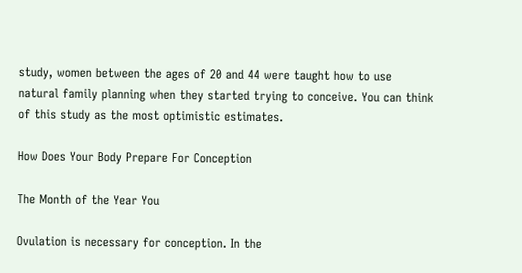study, women between the ages of 20 and 44 were taught how to use natural family planning when they started trying to conceive. You can think of this study as the most optimistic estimates.

How Does Your Body Prepare For Conception

The Month of the Year You

Ovulation is necessary for conception. In the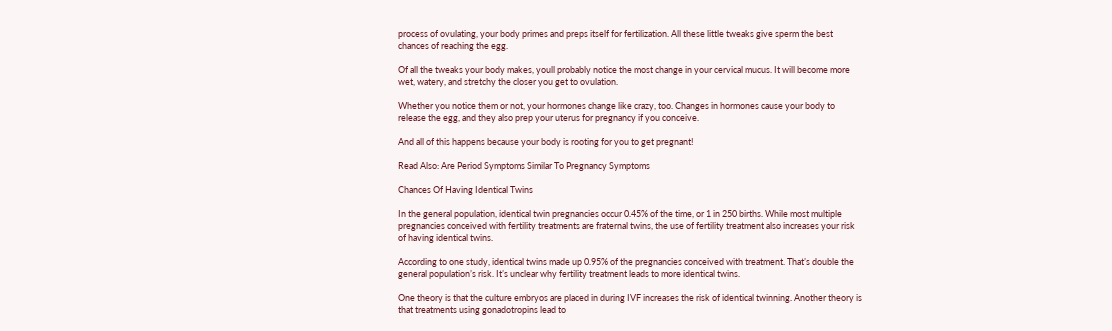process of ovulating, your body primes and preps itself for fertilization. All these little tweaks give sperm the best chances of reaching the egg.

Of all the tweaks your body makes, youll probably notice the most change in your cervical mucus. It will become more wet, watery, and stretchy the closer you get to ovulation.

Whether you notice them or not, your hormones change like crazy, too. Changes in hormones cause your body to release the egg, and they also prep your uterus for pregnancy if you conceive.

And all of this happens because your body is rooting for you to get pregnant!

Read Also: Are Period Symptoms Similar To Pregnancy Symptoms

Chances Of Having Identical Twins

In the general population, identical twin pregnancies occur 0.45% of the time, or 1 in 250 births. While most multiple pregnancies conceived with fertility treatments are fraternal twins, the use of fertility treatment also increases your risk of having identical twins.

According to one study, identical twins made up 0.95% of the pregnancies conceived with treatment. That’s double the general population’s risk. It’s unclear why fertility treatment leads to more identical twins.

One theory is that the culture embryos are placed in during IVF increases the risk of identical twinning. Another theory is that treatments using gonadotropins lead to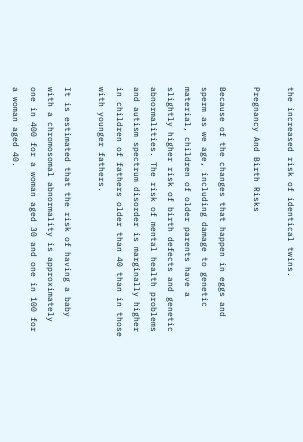the increased risk of identical twins.

Pregnancy And Birth Risks

Because of the changes that happen in eggs and sperm as we age, including damage to genetic material, children of older parents have a slightly higher risk of birth defects and genetic abnormalities. The risk of mental health problems and autism spectrum disorder is marginally higher in children of fathers older than 40 than in those with younger fathers.

It is estimated that the risk of having a baby with a chromosomal abnormality is approximately one in 400 for a woman aged 30 and one in 100 for a woman aged 40.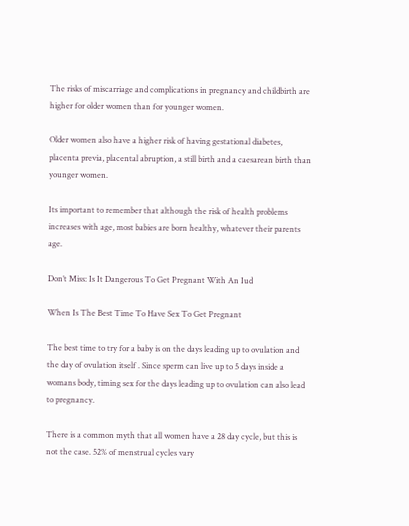The risks of miscarriage and complications in pregnancy and childbirth are higher for older women than for younger women.

Older women also have a higher risk of having gestational diabetes, placenta previa, placental abruption, a still birth and a caesarean birth than younger women.

Its important to remember that although the risk of health problems increases with age, most babies are born healthy, whatever their parents age.

Don’t Miss: Is It Dangerous To Get Pregnant With An Iud

When Is The Best Time To Have Sex To Get Pregnant

The best time to try for a baby is on the days leading up to ovulation and the day of ovulation itself . Since sperm can live up to 5 days inside a womans body, timing sex for the days leading up to ovulation can also lead to pregnancy.

There is a common myth that all women have a 28 day cycle, but this is not the case. 52% of menstrual cycles vary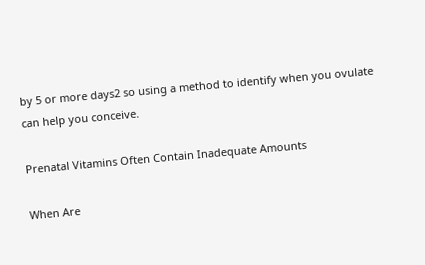by 5 or more days2 so using a method to identify when you ovulate can help you conceive.

Prenatal Vitamins Often Contain Inadequate Amounts

When Are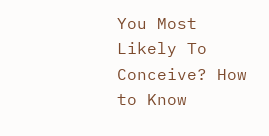You Most Likely To Conceive? How to Know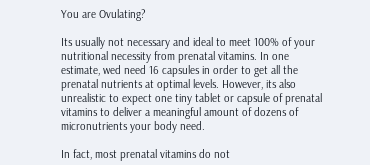You are Ovulating?

Its usually not necessary and ideal to meet 100% of your nutritional necessity from prenatal vitamins. In one estimate, wed need 16 capsules in order to get all the prenatal nutrients at optimal levels. However, its also unrealistic to expect one tiny tablet or capsule of prenatal vitamins to deliver a meaningful amount of dozens of micronutrients your body need.

In fact, most prenatal vitamins do not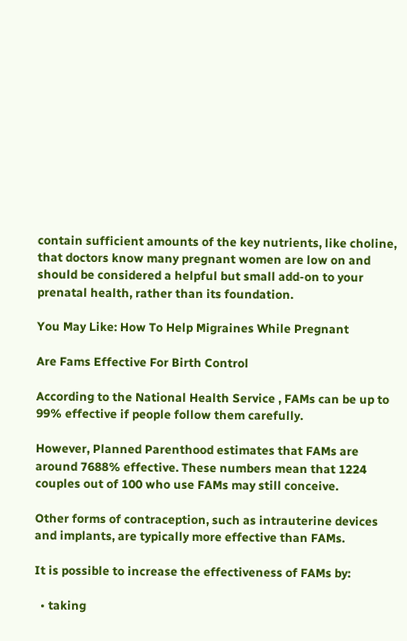contain sufficient amounts of the key nutrients, like choline, that doctors know many pregnant women are low on and should be considered a helpful but small add-on to your prenatal health, rather than its foundation.

You May Like: How To Help Migraines While Pregnant

Are Fams Effective For Birth Control

According to the National Health Service , FAMs can be up to 99% effective if people follow them carefully.

However, Planned Parenthood estimates that FAMs are around 7688% effective. These numbers mean that 1224 couples out of 100 who use FAMs may still conceive.

Other forms of contraception, such as intrauterine devices and implants, are typically more effective than FAMs.

It is possible to increase the effectiveness of FAMs by:

  • taking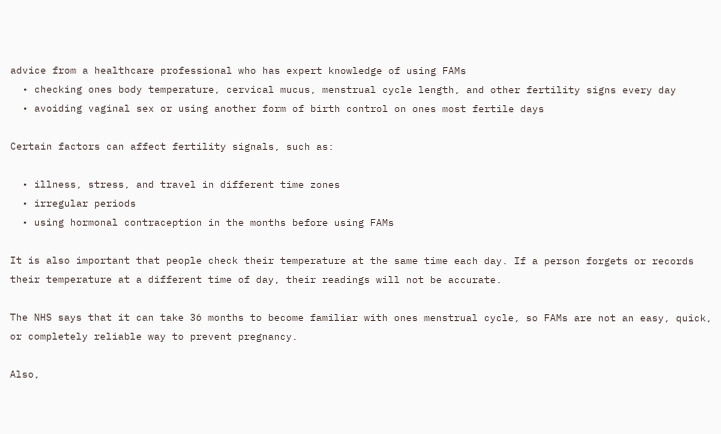advice from a healthcare professional who has expert knowledge of using FAMs
  • checking ones body temperature, cervical mucus, menstrual cycle length, and other fertility signs every day
  • avoiding vaginal sex or using another form of birth control on ones most fertile days

Certain factors can affect fertility signals, such as:

  • illness, stress, and travel in different time zones
  • irregular periods
  • using hormonal contraception in the months before using FAMs

It is also important that people check their temperature at the same time each day. If a person forgets or records their temperature at a different time of day, their readings will not be accurate.

The NHS says that it can take 36 months to become familiar with ones menstrual cycle, so FAMs are not an easy, quick, or completely reliable way to prevent pregnancy.

Also,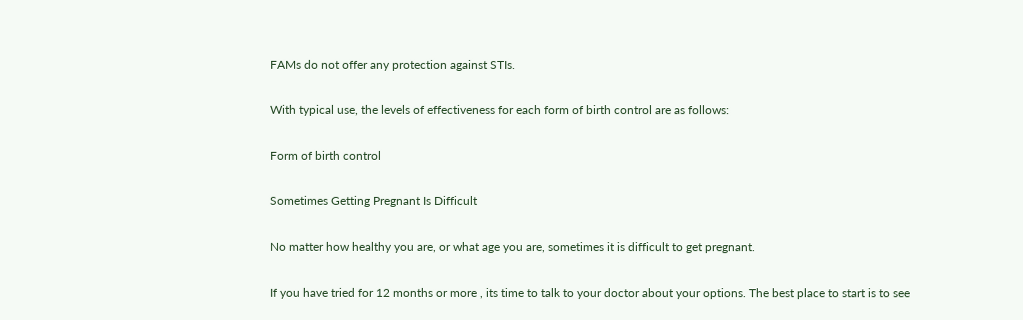FAMs do not offer any protection against STIs.

With typical use, the levels of effectiveness for each form of birth control are as follows:

Form of birth control

Sometimes Getting Pregnant Is Difficult

No matter how healthy you are, or what age you are, sometimes it is difficult to get pregnant.

If you have tried for 12 months or more , its time to talk to your doctor about your options. The best place to start is to see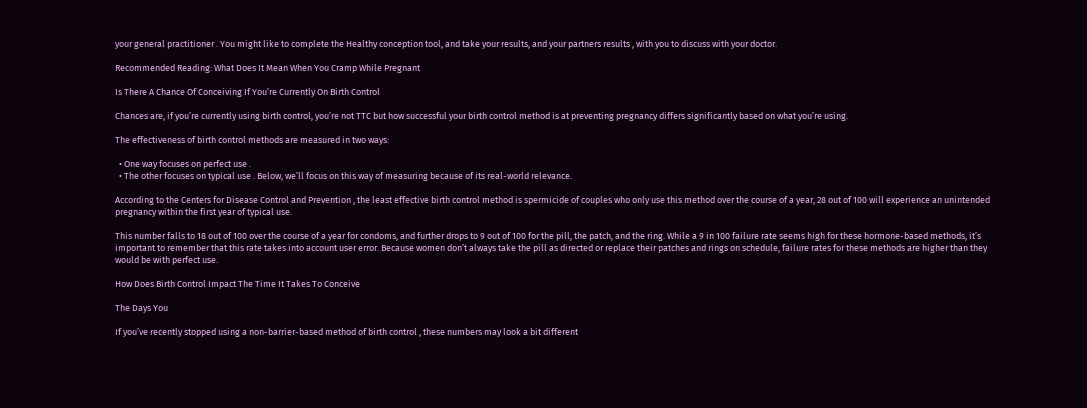your general practitioner . You might like to complete the Healthy conception tool, and take your results, and your partners results , with you to discuss with your doctor.

Recommended Reading: What Does It Mean When You Cramp While Pregnant

Is There A Chance Of Conceiving If You’re Currently On Birth Control

Chances are, if you’re currently using birth control, you’re not TTC but how successful your birth control method is at preventing pregnancy differs significantly based on what you’re using.

The effectiveness of birth control methods are measured in two ways:

  • One way focuses on perfect use .
  • The other focuses on typical use . Below, we’ll focus on this way of measuring because of its real-world relevance.

According to the Centers for Disease Control and Prevention , the least effective birth control method is spermicide of couples who only use this method over the course of a year, 28 out of 100 will experience an unintended pregnancy within the first year of typical use.

This number falls to 18 out of 100 over the course of a year for condoms, and further drops to 9 out of 100 for the pill, the patch, and the ring. While a 9 in 100 failure rate seems high for these hormone-based methods, it’s important to remember that this rate takes into account user error. Because women don’t always take the pill as directed or replace their patches and rings on schedule, failure rates for these methods are higher than they would be with perfect use.

How Does Birth Control Impact The Time It Takes To Conceive

The Days You

If you’ve recently stopped using a non-barrier-based method of birth control , these numbers may look a bit different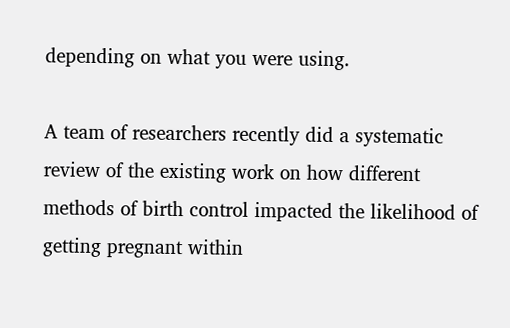depending on what you were using.

A team of researchers recently did a systematic review of the existing work on how different methods of birth control impacted the likelihood of getting pregnant within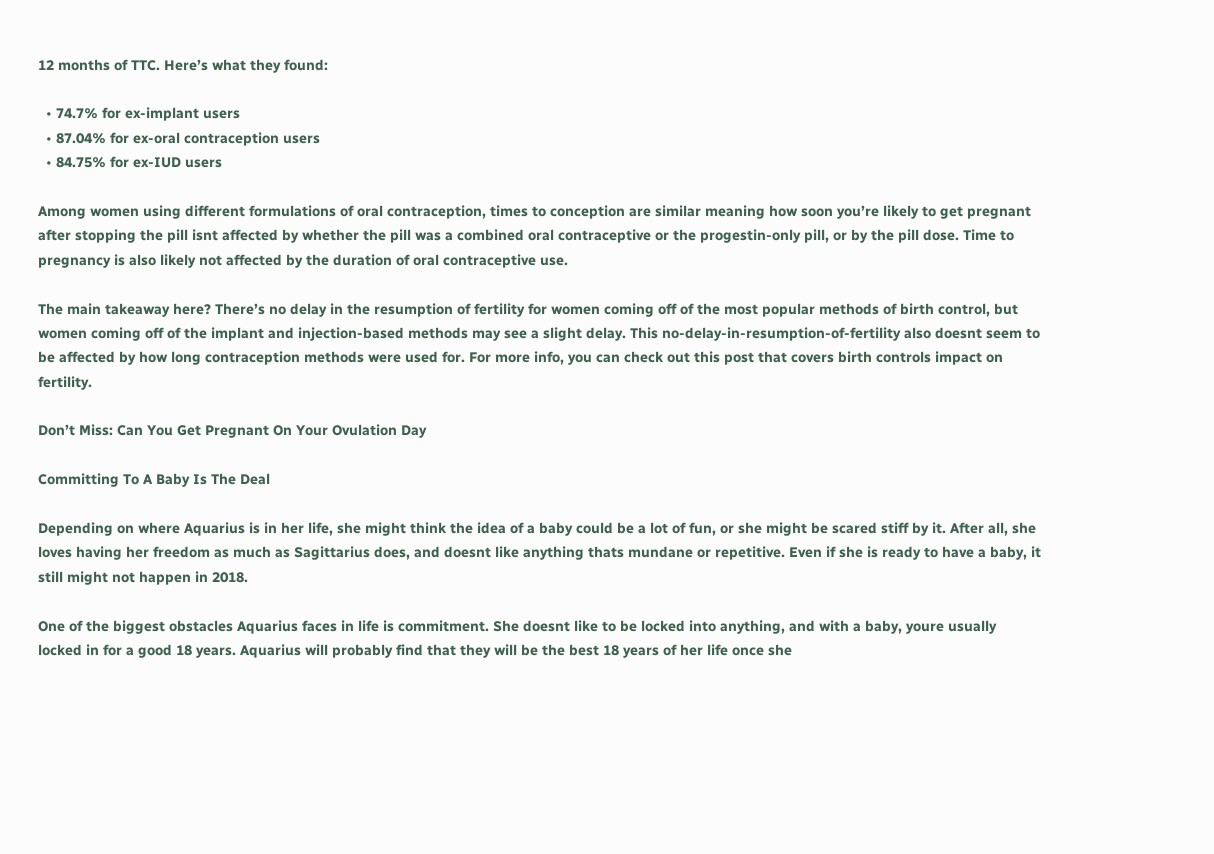12 months of TTC. Here’s what they found:

  • 74.7% for ex-implant users
  • 87.04% for ex-oral contraception users
  • 84.75% for ex-IUD users

Among women using different formulations of oral contraception, times to conception are similar meaning how soon you’re likely to get pregnant after stopping the pill isnt affected by whether the pill was a combined oral contraceptive or the progestin-only pill, or by the pill dose. Time to pregnancy is also likely not affected by the duration of oral contraceptive use.

The main takeaway here? There’s no delay in the resumption of fertility for women coming off of the most popular methods of birth control, but women coming off of the implant and injection-based methods may see a slight delay. This no-delay-in-resumption-of-fertility also doesnt seem to be affected by how long contraception methods were used for. For more info, you can check out this post that covers birth controls impact on fertility.

Don’t Miss: Can You Get Pregnant On Your Ovulation Day

Committing To A Baby Is The Deal

Depending on where Aquarius is in her life, she might think the idea of a baby could be a lot of fun, or she might be scared stiff by it. After all, she loves having her freedom as much as Sagittarius does, and doesnt like anything thats mundane or repetitive. Even if she is ready to have a baby, it still might not happen in 2018.

One of the biggest obstacles Aquarius faces in life is commitment. She doesnt like to be locked into anything, and with a baby, youre usually locked in for a good 18 years. Aquarius will probably find that they will be the best 18 years of her life once she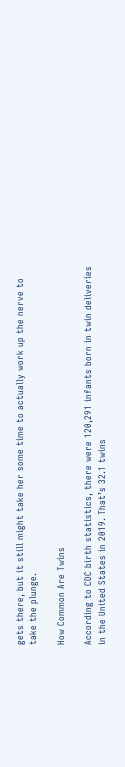gets there, but it still might take her some time to actually work up the nerve to take the plunge.

How Common Are Twins

According to CDC birth statistics, there were 120,291 infants born in twin deliveries in the United States in 2019. That’s 32.1 twins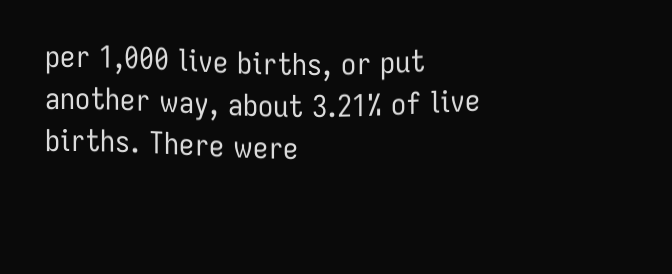per 1,000 live births, or put another way, about 3.21% of live births. There were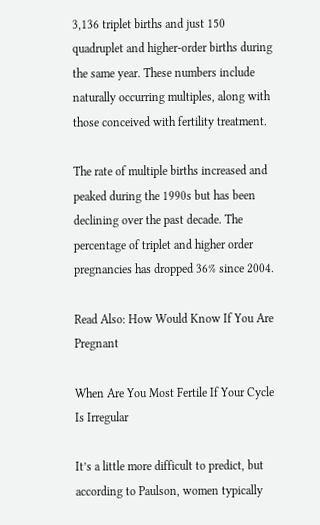3,136 triplet births and just 150 quadruplet and higher-order births during the same year. These numbers include naturally occurring multiples, along with those conceived with fertility treatment.

The rate of multiple births increased and peaked during the 1990s but has been declining over the past decade. The percentage of triplet and higher order pregnancies has dropped 36% since 2004.

Read Also: How Would Know If You Are Pregnant

When Are You Most Fertile If Your Cycle Is Irregular

It’s a little more difficult to predict, but according to Paulson, women typically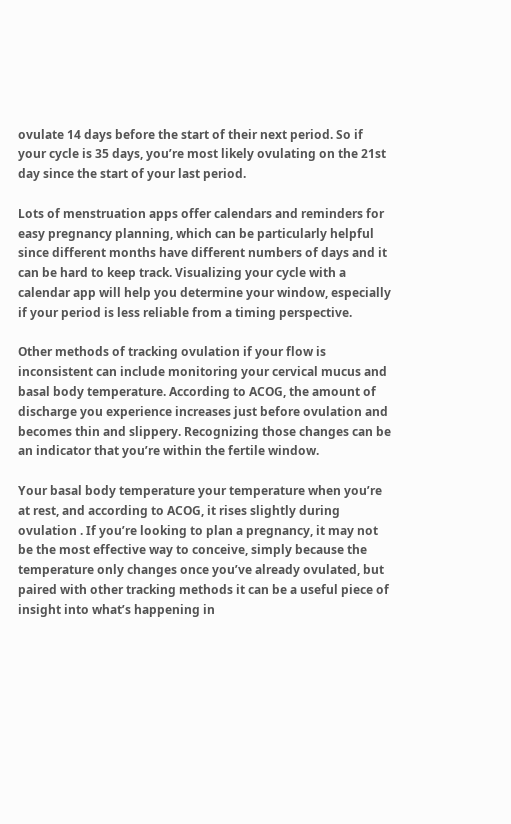ovulate 14 days before the start of their next period. So if your cycle is 35 days, you’re most likely ovulating on the 21st day since the start of your last period.

Lots of menstruation apps offer calendars and reminders for easy pregnancy planning, which can be particularly helpful since different months have different numbers of days and it can be hard to keep track. Visualizing your cycle with a calendar app will help you determine your window, especially if your period is less reliable from a timing perspective.

Other methods of tracking ovulation if your flow is inconsistent can include monitoring your cervical mucus and basal body temperature. According to ACOG, the amount of discharge you experience increases just before ovulation and becomes thin and slippery. Recognizing those changes can be an indicator that you’re within the fertile window.

Your basal body temperature your temperature when you’re at rest, and according to ACOG, it rises slightly during ovulation . If you’re looking to plan a pregnancy, it may not be the most effective way to conceive, simply because the temperature only changes once you’ve already ovulated, but paired with other tracking methods it can be a useful piece of insight into what’s happening in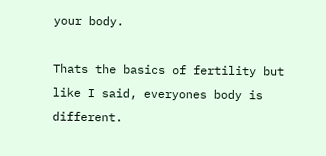your body.

Thats the basics of fertility but like I said, everyones body is different.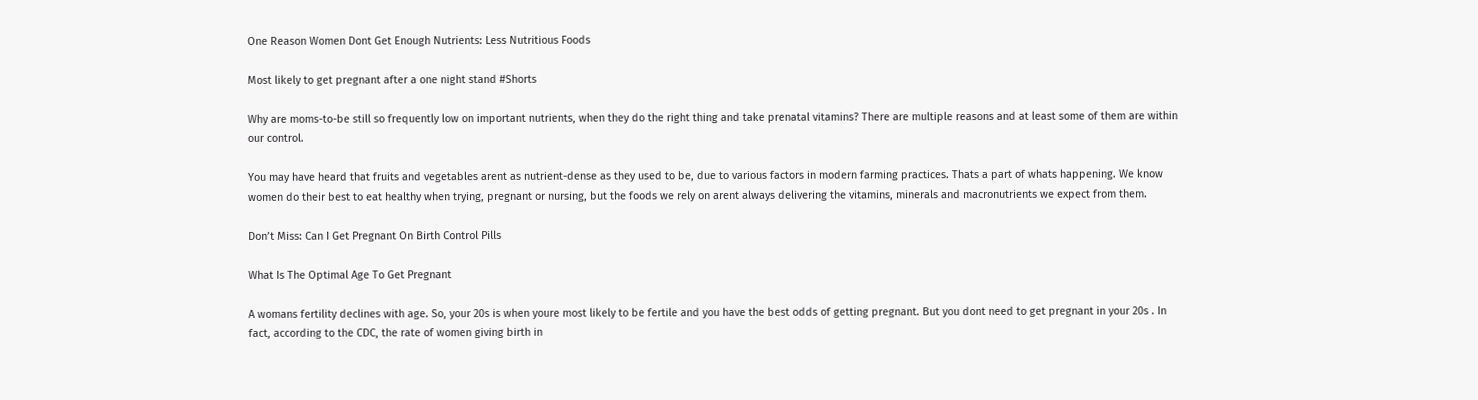One Reason Women Dont Get Enough Nutrients: Less Nutritious Foods

Most likely to get pregnant after a one night stand #Shorts

Why are moms-to-be still so frequently low on important nutrients, when they do the right thing and take prenatal vitamins? There are multiple reasons and at least some of them are within our control.

You may have heard that fruits and vegetables arent as nutrient-dense as they used to be, due to various factors in modern farming practices. Thats a part of whats happening. We know women do their best to eat healthy when trying, pregnant or nursing, but the foods we rely on arent always delivering the vitamins, minerals and macronutrients we expect from them.

Don’t Miss: Can I Get Pregnant On Birth Control Pills

What Is The Optimal Age To Get Pregnant

A womans fertility declines with age. So, your 20s is when youre most likely to be fertile and you have the best odds of getting pregnant. But you dont need to get pregnant in your 20s . In fact, according to the CDC, the rate of women giving birth in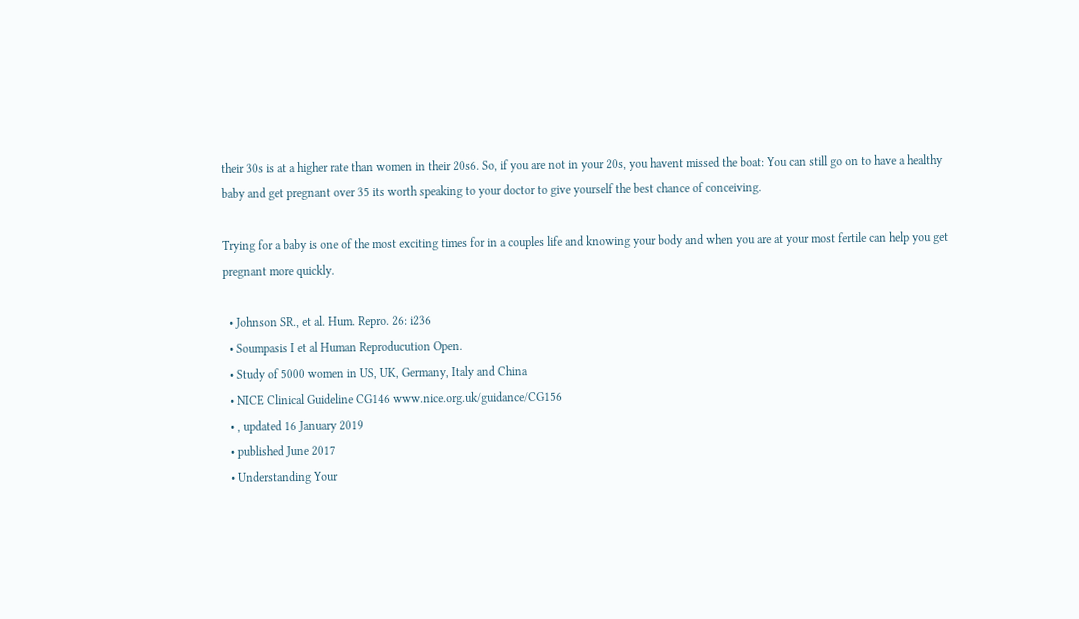their 30s is at a higher rate than women in their 20s6. So, if you are not in your 20s, you havent missed the boat: You can still go on to have a healthy baby and get pregnant over 35 its worth speaking to your doctor to give yourself the best chance of conceiving.

Trying for a baby is one of the most exciting times for in a couples life and knowing your body and when you are at your most fertile can help you get pregnant more quickly.

  • Johnson SR., et al. Hum. Repro. 26: i236
  • Soumpasis I et al Human Reproducution Open.
  • Study of 5000 women in US, UK, Germany, Italy and China
  • NICE Clinical Guideline CG146 www.nice.org.uk/guidance/CG156
  • , updated 16 January 2019
  • published June 2017
  • Understanding Your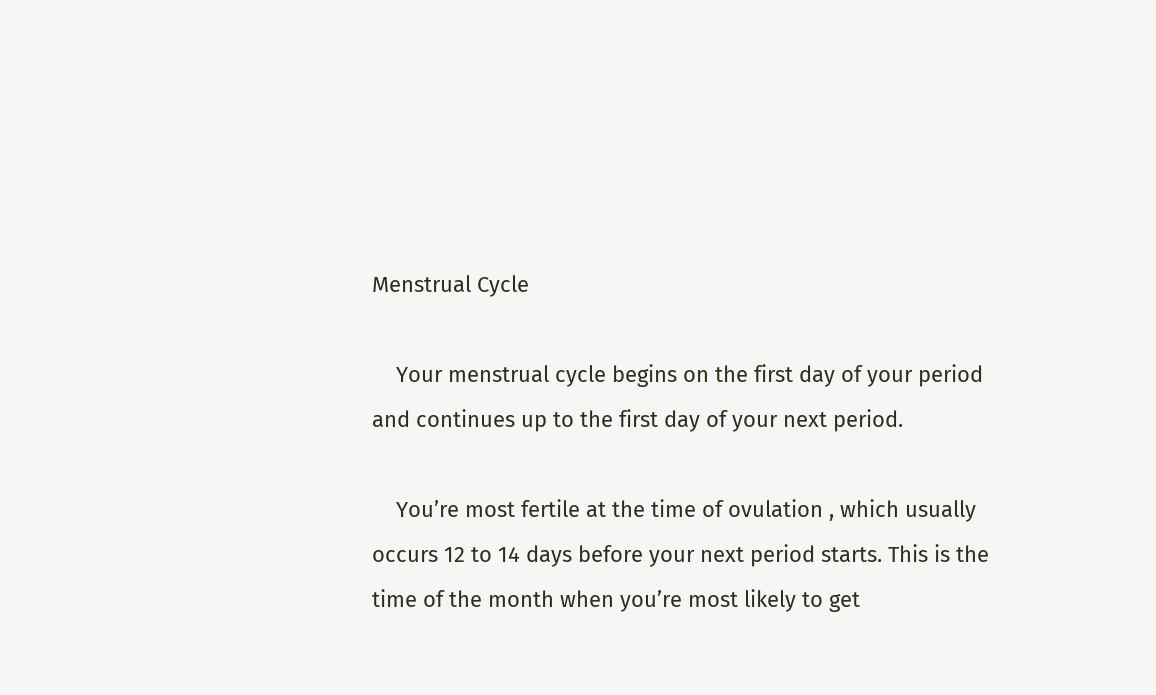Menstrual Cycle

    Your menstrual cycle begins on the first day of your period and continues up to the first day of your next period.

    You’re most fertile at the time of ovulation , which usually occurs 12 to 14 days before your next period starts. This is the time of the month when you’re most likely to get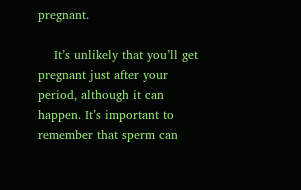pregnant.

    It’s unlikely that you’ll get pregnant just after your period, although it can happen. It’s important to remember that sperm can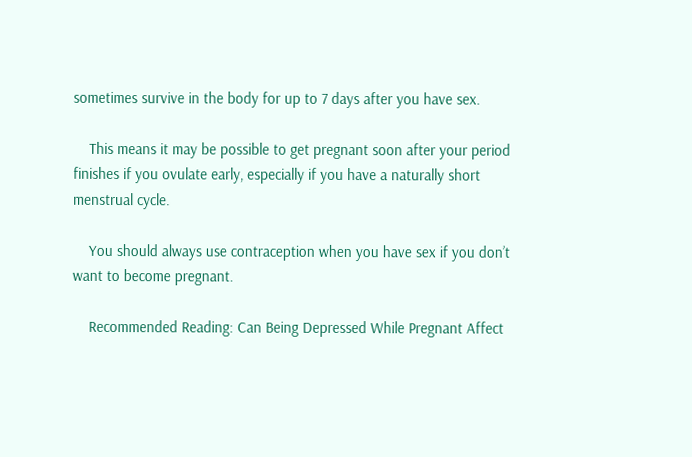sometimes survive in the body for up to 7 days after you have sex.

    This means it may be possible to get pregnant soon after your period finishes if you ovulate early, especially if you have a naturally short menstrual cycle.

    You should always use contraception when you have sex if you don’t want to become pregnant.

    Recommended Reading: Can Being Depressed While Pregnant Affect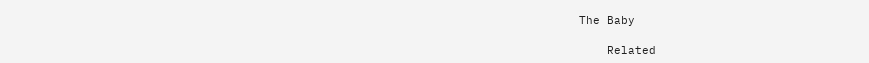The Baby

    Related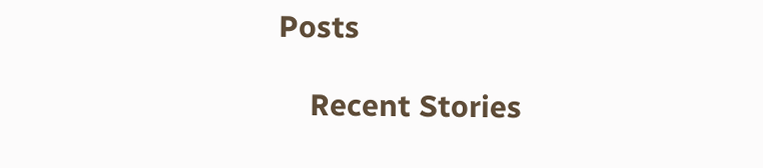Posts

    Recent Stories